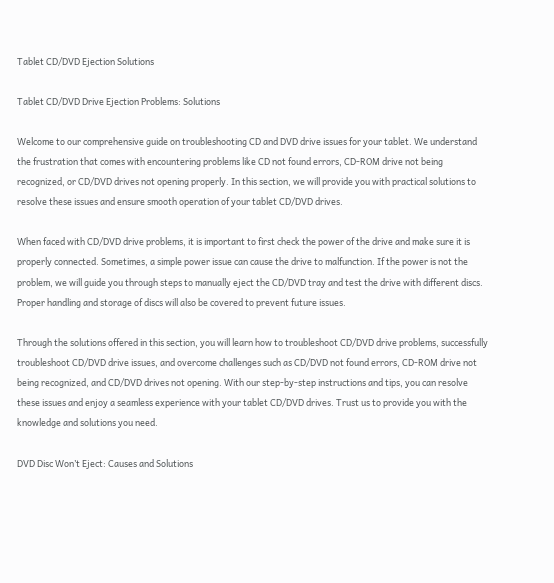Tablet CD/DVD Ejection Solutions

Tablet CD/DVD Drive Ejection Problems: Solutions

Welcome to our comprehensive guide on troubleshooting CD and DVD drive issues for your tablet. We understand the frustration that comes with encountering problems like CD not found errors, CD-ROM drive not being recognized, or CD/DVD drives not opening properly. In this section, we will provide you with practical solutions to resolve these issues and ensure smooth operation of your tablet CD/DVD drives.

When faced with CD/DVD drive problems, it is important to first check the power of the drive and make sure it is properly connected. Sometimes, a simple power issue can cause the drive to malfunction. If the power is not the problem, we will guide you through steps to manually eject the CD/DVD tray and test the drive with different discs. Proper handling and storage of discs will also be covered to prevent future issues.

Through the solutions offered in this section, you will learn how to troubleshoot CD/DVD drive problems, successfully troubleshoot CD/DVD drive issues, and overcome challenges such as CD/DVD not found errors, CD-ROM drive not being recognized, and CD/DVD drives not opening. With our step-by-step instructions and tips, you can resolve these issues and enjoy a seamless experience with your tablet CD/DVD drives. Trust us to provide you with the knowledge and solutions you need.

DVD Disc Won’t Eject: Causes and Solutions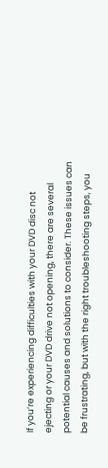If you’re experiencing difficulties with your DVD disc not ejecting or your DVD drive not opening, there are several potential causes and solutions to consider. These issues can be frustrating, but with the right troubleshooting steps, you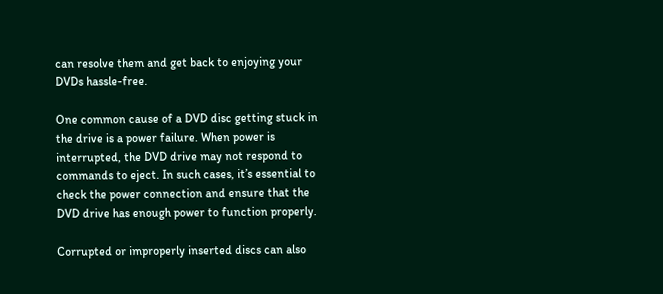can resolve them and get back to enjoying your DVDs hassle-free.

One common cause of a DVD disc getting stuck in the drive is a power failure. When power is interrupted, the DVD drive may not respond to commands to eject. In such cases, it’s essential to check the power connection and ensure that the DVD drive has enough power to function properly.

Corrupted or improperly inserted discs can also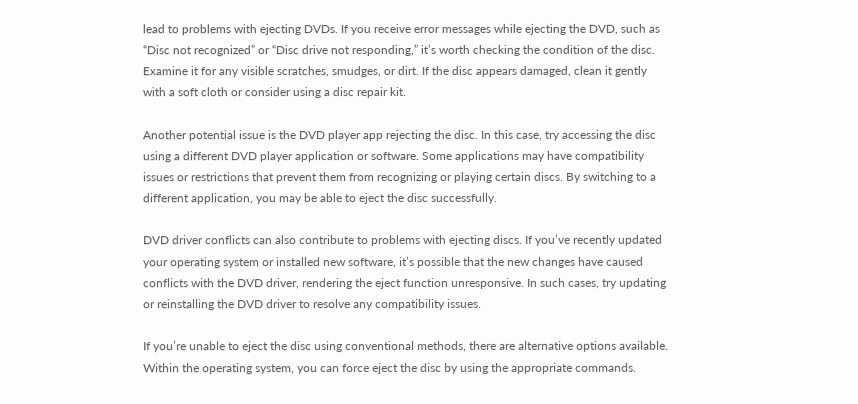lead to problems with ejecting DVDs. If you receive error messages while ejecting the DVD, such as “Disc not recognized” or “Disc drive not responding,” it’s worth checking the condition of the disc. Examine it for any visible scratches, smudges, or dirt. If the disc appears damaged, clean it gently with a soft cloth or consider using a disc repair kit.

Another potential issue is the DVD player app rejecting the disc. In this case, try accessing the disc using a different DVD player application or software. Some applications may have compatibility issues or restrictions that prevent them from recognizing or playing certain discs. By switching to a different application, you may be able to eject the disc successfully.

DVD driver conflicts can also contribute to problems with ejecting discs. If you’ve recently updated your operating system or installed new software, it’s possible that the new changes have caused conflicts with the DVD driver, rendering the eject function unresponsive. In such cases, try updating or reinstalling the DVD driver to resolve any compatibility issues.

If you’re unable to eject the disc using conventional methods, there are alternative options available. Within the operating system, you can force eject the disc by using the appropriate commands.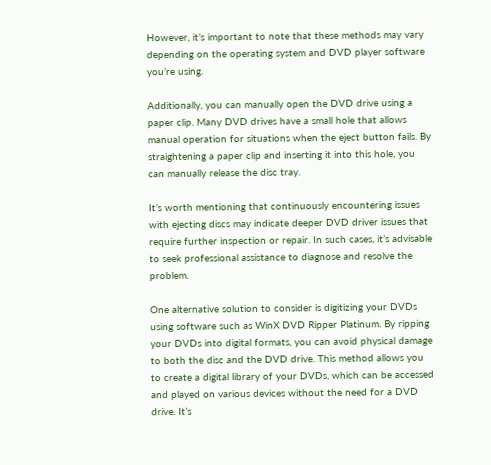However, it’s important to note that these methods may vary depending on the operating system and DVD player software you’re using.

Additionally, you can manually open the DVD drive using a paper clip. Many DVD drives have a small hole that allows manual operation for situations when the eject button fails. By straightening a paper clip and inserting it into this hole, you can manually release the disc tray.

It’s worth mentioning that continuously encountering issues with ejecting discs may indicate deeper DVD driver issues that require further inspection or repair. In such cases, it’s advisable to seek professional assistance to diagnose and resolve the problem.

One alternative solution to consider is digitizing your DVDs using software such as WinX DVD Ripper Platinum. By ripping your DVDs into digital formats, you can avoid physical damage to both the disc and the DVD drive. This method allows you to create a digital library of your DVDs, which can be accessed and played on various devices without the need for a DVD drive. It’s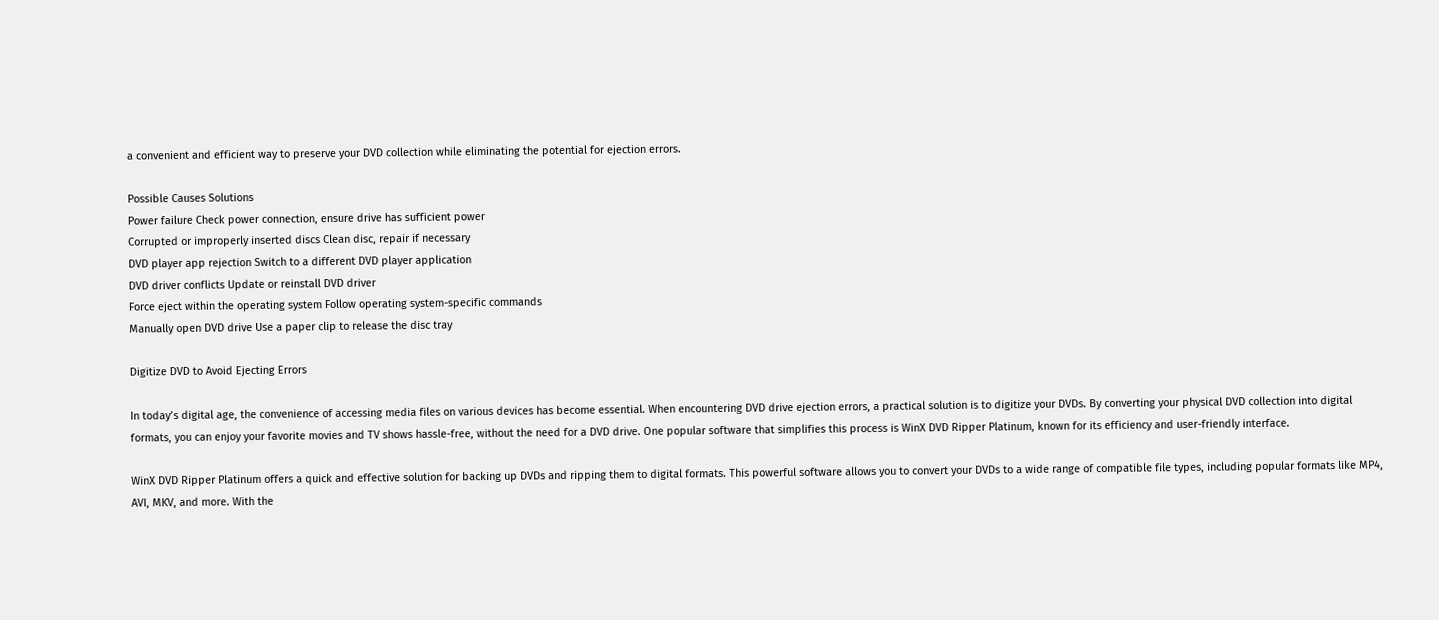a convenient and efficient way to preserve your DVD collection while eliminating the potential for ejection errors.

Possible Causes Solutions
Power failure Check power connection, ensure drive has sufficient power
Corrupted or improperly inserted discs Clean disc, repair if necessary
DVD player app rejection Switch to a different DVD player application
DVD driver conflicts Update or reinstall DVD driver
Force eject within the operating system Follow operating system-specific commands
Manually open DVD drive Use a paper clip to release the disc tray

Digitize DVD to Avoid Ejecting Errors

In today’s digital age, the convenience of accessing media files on various devices has become essential. When encountering DVD drive ejection errors, a practical solution is to digitize your DVDs. By converting your physical DVD collection into digital formats, you can enjoy your favorite movies and TV shows hassle-free, without the need for a DVD drive. One popular software that simplifies this process is WinX DVD Ripper Platinum, known for its efficiency and user-friendly interface.

WinX DVD Ripper Platinum offers a quick and effective solution for backing up DVDs and ripping them to digital formats. This powerful software allows you to convert your DVDs to a wide range of compatible file types, including popular formats like MP4, AVI, MKV, and more. With the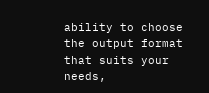ability to choose the output format that suits your needs,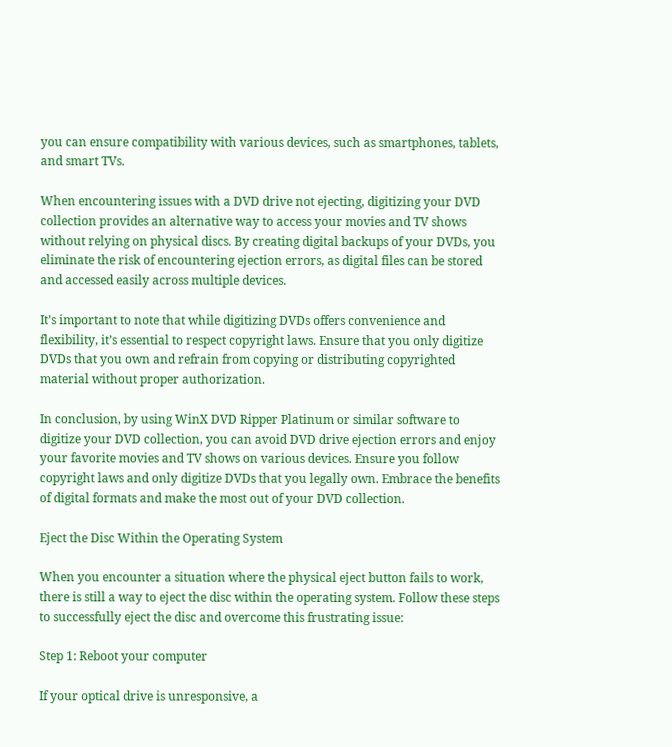you can ensure compatibility with various devices, such as smartphones, tablets, and smart TVs.

When encountering issues with a DVD drive not ejecting, digitizing your DVD collection provides an alternative way to access your movies and TV shows without relying on physical discs. By creating digital backups of your DVDs, you eliminate the risk of encountering ejection errors, as digital files can be stored and accessed easily across multiple devices.

It’s important to note that while digitizing DVDs offers convenience and flexibility, it’s essential to respect copyright laws. Ensure that you only digitize DVDs that you own and refrain from copying or distributing copyrighted material without proper authorization.

In conclusion, by using WinX DVD Ripper Platinum or similar software to digitize your DVD collection, you can avoid DVD drive ejection errors and enjoy your favorite movies and TV shows on various devices. Ensure you follow copyright laws and only digitize DVDs that you legally own. Embrace the benefits of digital formats and make the most out of your DVD collection.

Eject the Disc Within the Operating System

When you encounter a situation where the physical eject button fails to work, there is still a way to eject the disc within the operating system. Follow these steps to successfully eject the disc and overcome this frustrating issue:

Step 1: Reboot your computer

If your optical drive is unresponsive, a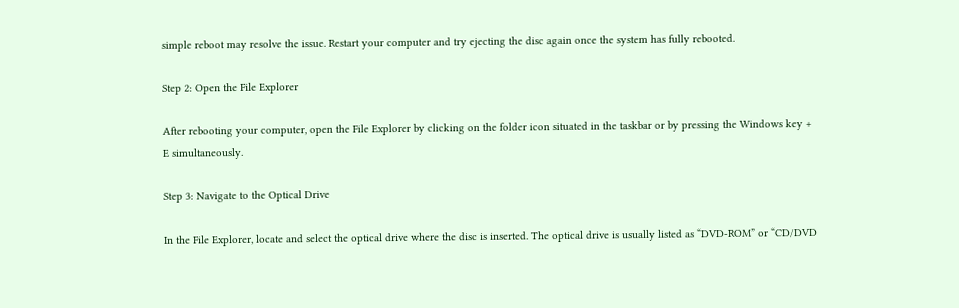simple reboot may resolve the issue. Restart your computer and try ejecting the disc again once the system has fully rebooted.

Step 2: Open the File Explorer

After rebooting your computer, open the File Explorer by clicking on the folder icon situated in the taskbar or by pressing the Windows key + E simultaneously.

Step 3: Navigate to the Optical Drive

In the File Explorer, locate and select the optical drive where the disc is inserted. The optical drive is usually listed as “DVD-ROM” or “CD/DVD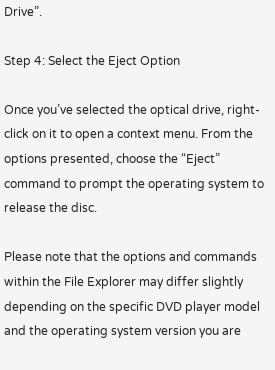Drive”.

Step 4: Select the Eject Option

Once you’ve selected the optical drive, right-click on it to open a context menu. From the options presented, choose the “Eject” command to prompt the operating system to release the disc.

Please note that the options and commands within the File Explorer may differ slightly depending on the specific DVD player model and the operating system version you are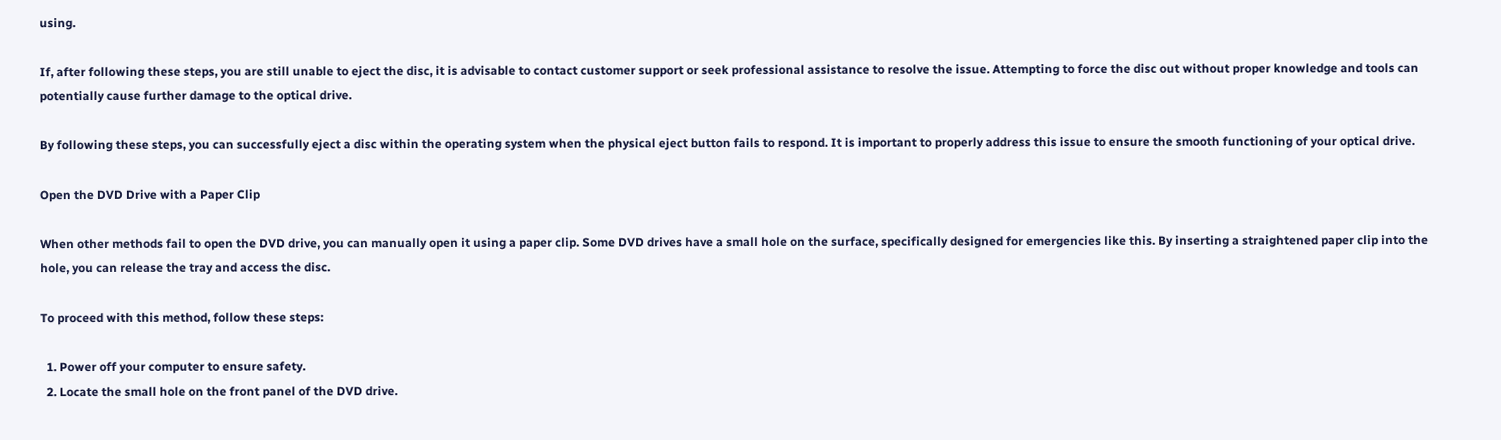using.

If, after following these steps, you are still unable to eject the disc, it is advisable to contact customer support or seek professional assistance to resolve the issue. Attempting to force the disc out without proper knowledge and tools can potentially cause further damage to the optical drive.

By following these steps, you can successfully eject a disc within the operating system when the physical eject button fails to respond. It is important to properly address this issue to ensure the smooth functioning of your optical drive.

Open the DVD Drive with a Paper Clip

When other methods fail to open the DVD drive, you can manually open it using a paper clip. Some DVD drives have a small hole on the surface, specifically designed for emergencies like this. By inserting a straightened paper clip into the hole, you can release the tray and access the disc.

To proceed with this method, follow these steps:

  1. Power off your computer to ensure safety.
  2. Locate the small hole on the front panel of the DVD drive.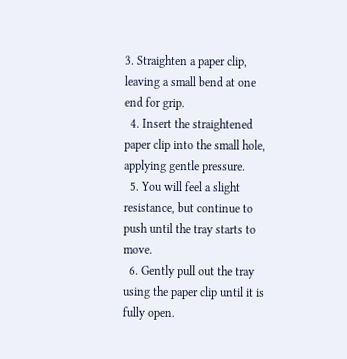3. Straighten a paper clip, leaving a small bend at one end for grip.
  4. Insert the straightened paper clip into the small hole, applying gentle pressure.
  5. You will feel a slight resistance, but continue to push until the tray starts to move.
  6. Gently pull out the tray using the paper clip until it is fully open.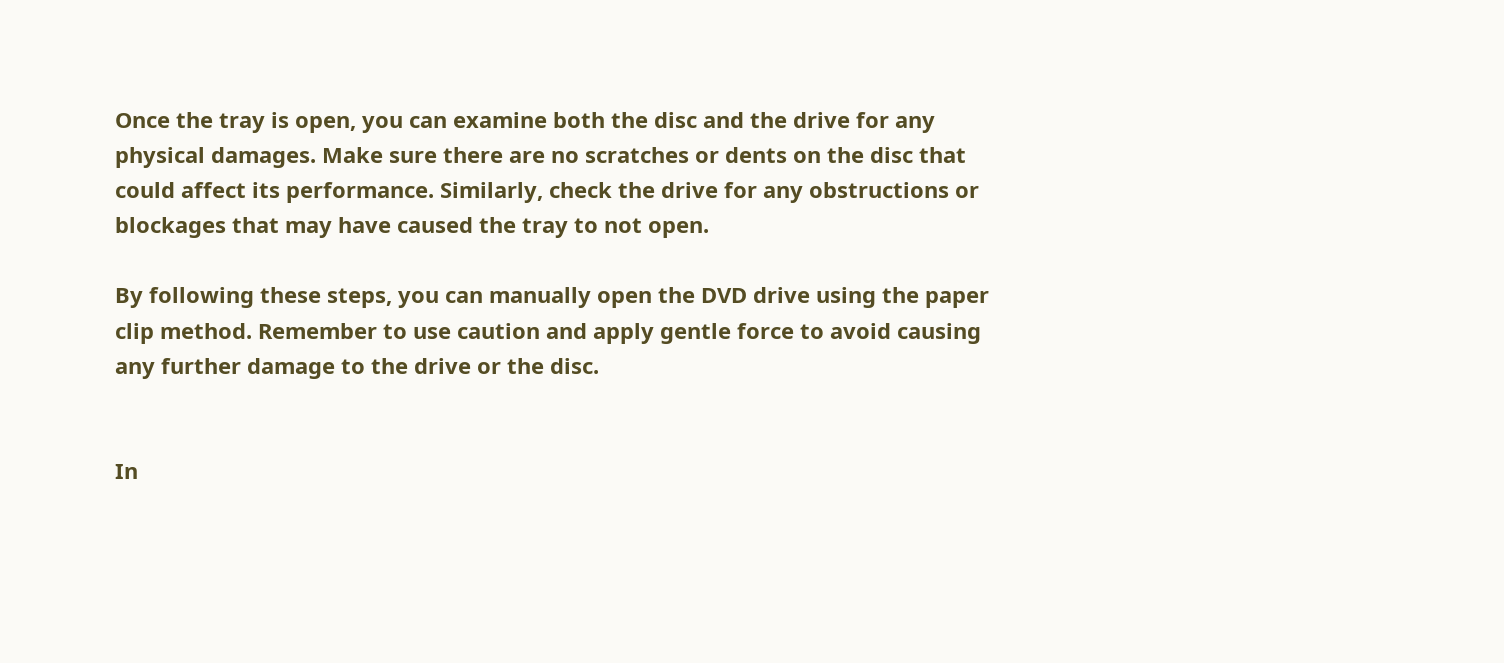Once the tray is open, you can examine both the disc and the drive for any physical damages. Make sure there are no scratches or dents on the disc that could affect its performance. Similarly, check the drive for any obstructions or blockages that may have caused the tray to not open.

By following these steps, you can manually open the DVD drive using the paper clip method. Remember to use caution and apply gentle force to avoid causing any further damage to the drive or the disc.


In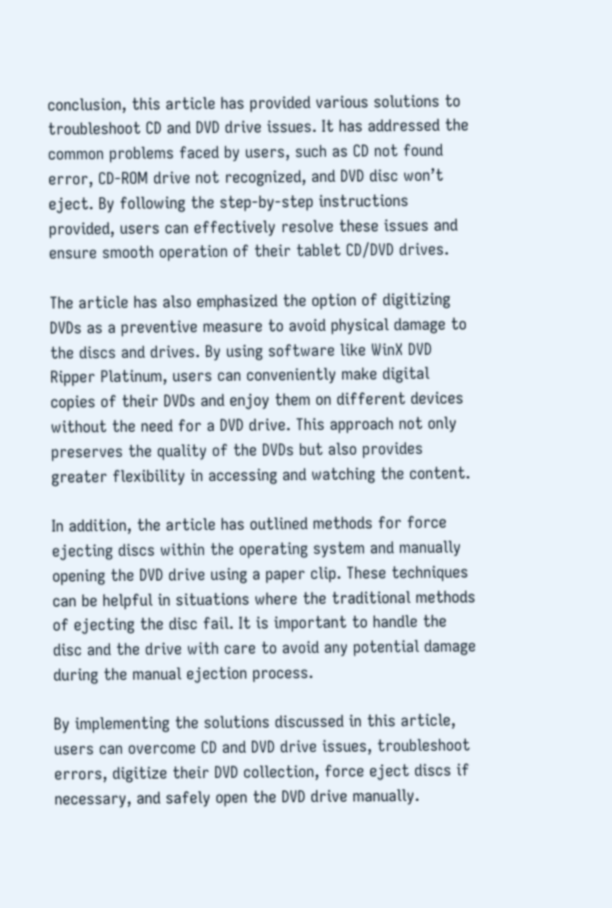conclusion, this article has provided various solutions to troubleshoot CD and DVD drive issues. It has addressed the common problems faced by users, such as CD not found error, CD-ROM drive not recognized, and DVD disc won’t eject. By following the step-by-step instructions provided, users can effectively resolve these issues and ensure smooth operation of their tablet CD/DVD drives.

The article has also emphasized the option of digitizing DVDs as a preventive measure to avoid physical damage to the discs and drives. By using software like WinX DVD Ripper Platinum, users can conveniently make digital copies of their DVDs and enjoy them on different devices without the need for a DVD drive. This approach not only preserves the quality of the DVDs but also provides greater flexibility in accessing and watching the content.

In addition, the article has outlined methods for force ejecting discs within the operating system and manually opening the DVD drive using a paper clip. These techniques can be helpful in situations where the traditional methods of ejecting the disc fail. It is important to handle the disc and the drive with care to avoid any potential damage during the manual ejection process.

By implementing the solutions discussed in this article, users can overcome CD and DVD drive issues, troubleshoot errors, digitize their DVD collection, force eject discs if necessary, and safely open the DVD drive manually.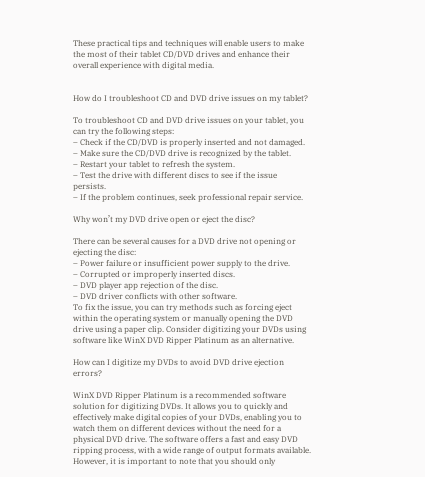These practical tips and techniques will enable users to make the most of their tablet CD/DVD drives and enhance their overall experience with digital media.


How do I troubleshoot CD and DVD drive issues on my tablet?

To troubleshoot CD and DVD drive issues on your tablet, you can try the following steps:
– Check if the CD/DVD is properly inserted and not damaged.
– Make sure the CD/DVD drive is recognized by the tablet.
– Restart your tablet to refresh the system.
– Test the drive with different discs to see if the issue persists.
– If the problem continues, seek professional repair service.

Why won’t my DVD drive open or eject the disc?

There can be several causes for a DVD drive not opening or ejecting the disc:
– Power failure or insufficient power supply to the drive.
– Corrupted or improperly inserted discs.
– DVD player app rejection of the disc.
– DVD driver conflicts with other software.
To fix the issue, you can try methods such as forcing eject within the operating system or manually opening the DVD drive using a paper clip. Consider digitizing your DVDs using software like WinX DVD Ripper Platinum as an alternative.

How can I digitize my DVDs to avoid DVD drive ejection errors?

WinX DVD Ripper Platinum is a recommended software solution for digitizing DVDs. It allows you to quickly and effectively make digital copies of your DVDs, enabling you to watch them on different devices without the need for a physical DVD drive. The software offers a fast and easy DVD ripping process, with a wide range of output formats available. However, it is important to note that you should only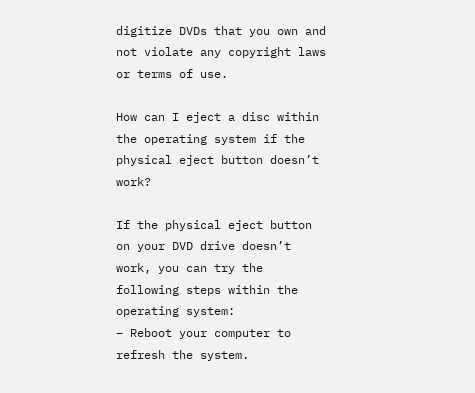digitize DVDs that you own and not violate any copyright laws or terms of use.

How can I eject a disc within the operating system if the physical eject button doesn’t work?

If the physical eject button on your DVD drive doesn’t work, you can try the following steps within the operating system:
– Reboot your computer to refresh the system.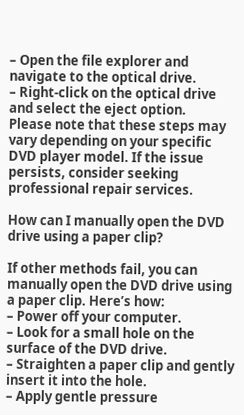– Open the file explorer and navigate to the optical drive.
– Right-click on the optical drive and select the eject option.
Please note that these steps may vary depending on your specific DVD player model. If the issue persists, consider seeking professional repair services.

How can I manually open the DVD drive using a paper clip?

If other methods fail, you can manually open the DVD drive using a paper clip. Here’s how:
– Power off your computer.
– Look for a small hole on the surface of the DVD drive.
– Straighten a paper clip and gently insert it into the hole.
– Apply gentle pressure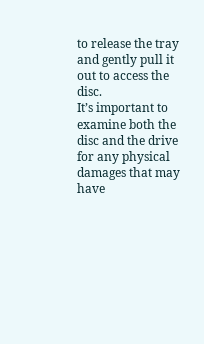to release the tray and gently pull it out to access the disc.
It’s important to examine both the disc and the drive for any physical damages that may have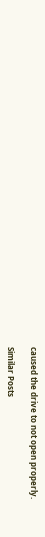caused the drive to not open properly.

Similar Posts